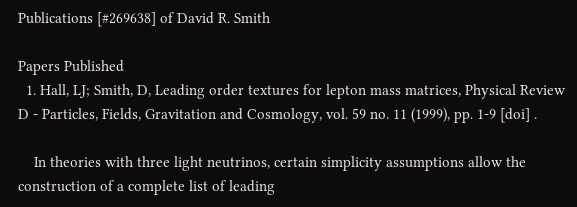Publications [#269638] of David R. Smith

Papers Published
  1. Hall, LJ; Smith, D, Leading order textures for lepton mass matrices, Physical Review D - Particles, Fields, Gravitation and Cosmology, vol. 59 no. 11 (1999), pp. 1-9 [doi] .

    In theories with three light neutrinos, certain simplicity assumptions allow the construction of a complete list of leading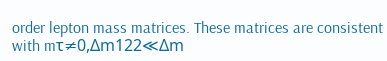order lepton mass matrices. These matrices are consistent with mτ≠0,Δm122≪Δm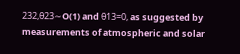232,θ23∼O(1) and θ13=0, as suggested by measurements of atmospheric and solar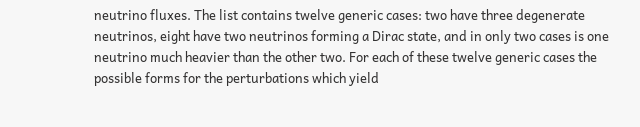neutrino fluxes. The list contains twelve generic cases: two have three degenerate neutrinos, eight have two neutrinos forming a Dirac state, and in only two cases is one neutrino much heavier than the other two. For each of these twelve generic cases the possible forms for the perturbations which yield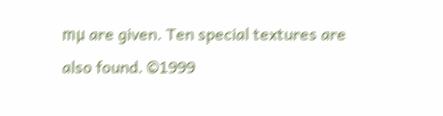mμ are given. Ten special textures are also found. ©1999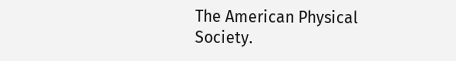The American Physical Society.